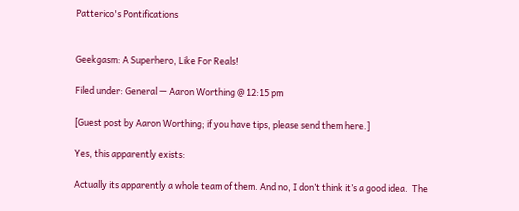Patterico's Pontifications


Geekgasm: A Superhero, Like For Reals!

Filed under: General — Aaron Worthing @ 12:15 pm

[Guest post by Aaron Worthing; if you have tips, please send them here.]

Yes, this apparently exists:

Actually its apparently a whole team of them. And no, I don’t think it’s a good idea.  The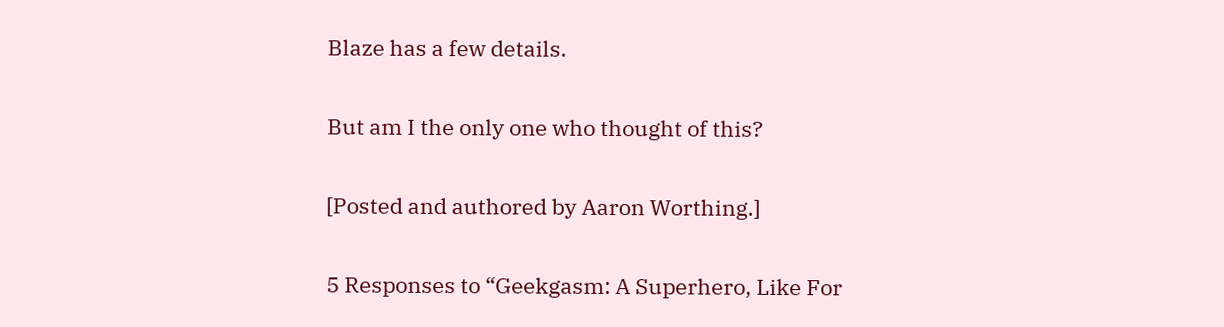Blaze has a few details.

But am I the only one who thought of this?

[Posted and authored by Aaron Worthing.]

5 Responses to “Geekgasm: A Superhero, Like For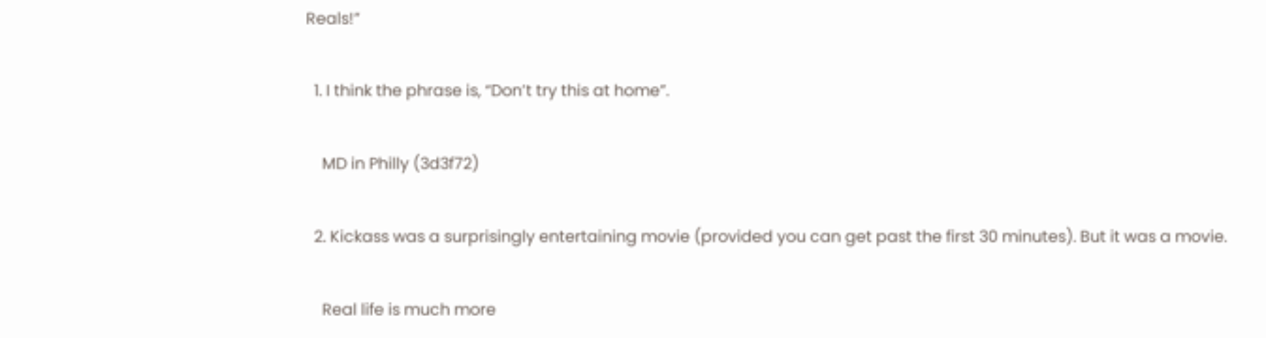Reals!”

  1. I think the phrase is, “Don’t try this at home”.

    MD in Philly (3d3f72)

  2. Kickass was a surprisingly entertaining movie (provided you can get past the first 30 minutes). But it was a movie.

    Real life is much more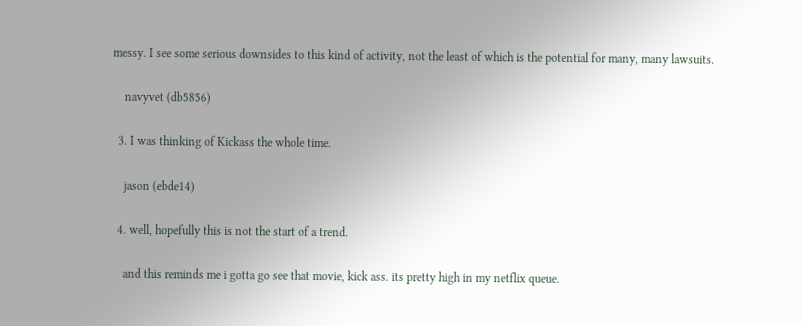messy. I see some serious downsides to this kind of activity, not the least of which is the potential for many, many lawsuits.

    navyvet (db5856)

  3. I was thinking of Kickass the whole time.

    jason (ebde14)

  4. well, hopefully this is not the start of a trend.

    and this reminds me i gotta go see that movie, kick ass. its pretty high in my netflix queue.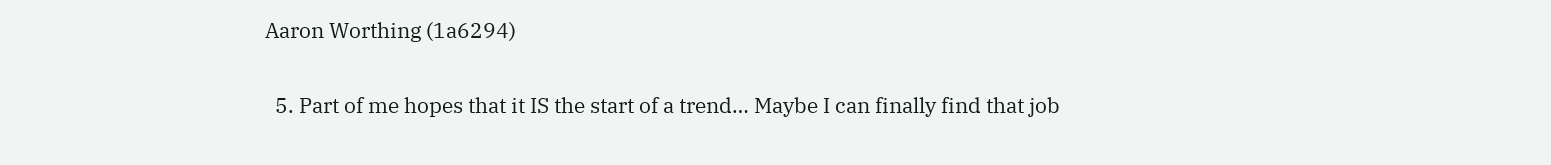Aaron Worthing (1a6294)

  5. Part of me hopes that it IS the start of a trend… Maybe I can finally find that job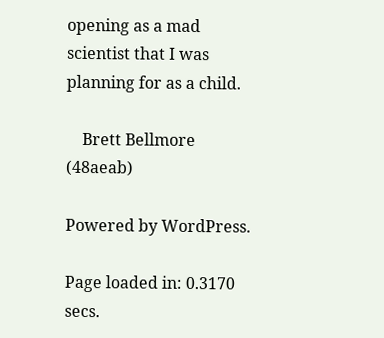opening as a mad scientist that I was planning for as a child.

    Brett Bellmore (48aeab)

Powered by WordPress.

Page loaded in: 0.3170 secs.